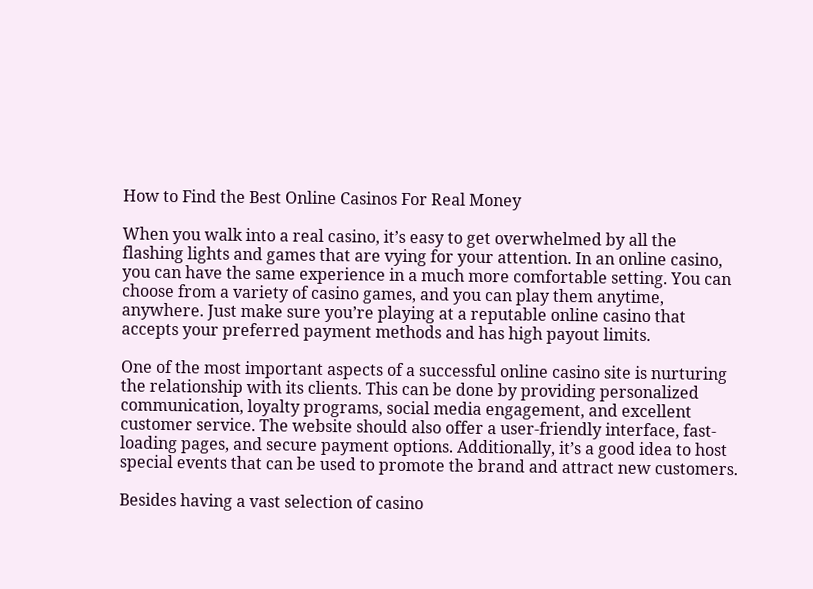How to Find the Best Online Casinos For Real Money

When you walk into a real casino, it’s easy to get overwhelmed by all the flashing lights and games that are vying for your attention. In an online casino, you can have the same experience in a much more comfortable setting. You can choose from a variety of casino games, and you can play them anytime, anywhere. Just make sure you’re playing at a reputable online casino that accepts your preferred payment methods and has high payout limits.

One of the most important aspects of a successful online casino site is nurturing the relationship with its clients. This can be done by providing personalized communication, loyalty programs, social media engagement, and excellent customer service. The website should also offer a user-friendly interface, fast-loading pages, and secure payment options. Additionally, it’s a good idea to host special events that can be used to promote the brand and attract new customers.

Besides having a vast selection of casino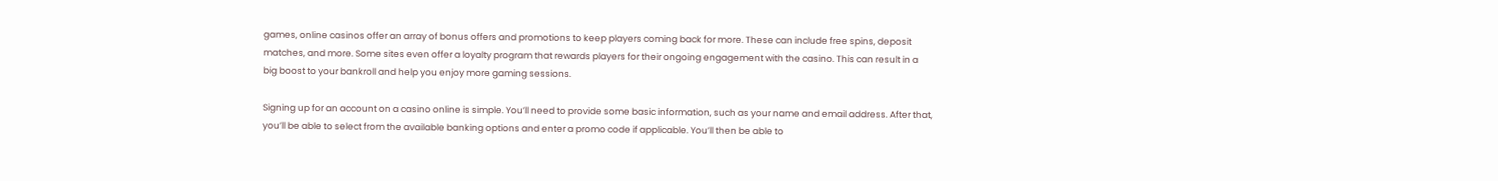games, online casinos offer an array of bonus offers and promotions to keep players coming back for more. These can include free spins, deposit matches, and more. Some sites even offer a loyalty program that rewards players for their ongoing engagement with the casino. This can result in a big boost to your bankroll and help you enjoy more gaming sessions.

Signing up for an account on a casino online is simple. You’ll need to provide some basic information, such as your name and email address. After that, you’ll be able to select from the available banking options and enter a promo code if applicable. You’ll then be able to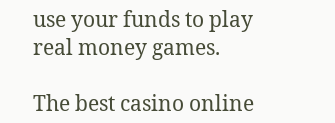use your funds to play real money games.

The best casino online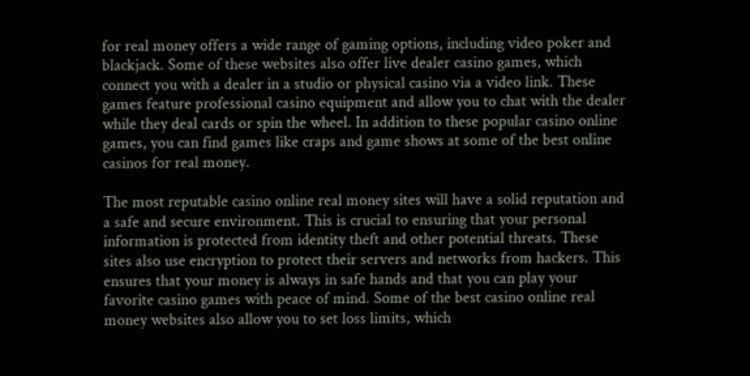for real money offers a wide range of gaming options, including video poker and blackjack. Some of these websites also offer live dealer casino games, which connect you with a dealer in a studio or physical casino via a video link. These games feature professional casino equipment and allow you to chat with the dealer while they deal cards or spin the wheel. In addition to these popular casino online games, you can find games like craps and game shows at some of the best online casinos for real money.

The most reputable casino online real money sites will have a solid reputation and a safe and secure environment. This is crucial to ensuring that your personal information is protected from identity theft and other potential threats. These sites also use encryption to protect their servers and networks from hackers. This ensures that your money is always in safe hands and that you can play your favorite casino games with peace of mind. Some of the best casino online real money websites also allow you to set loss limits, which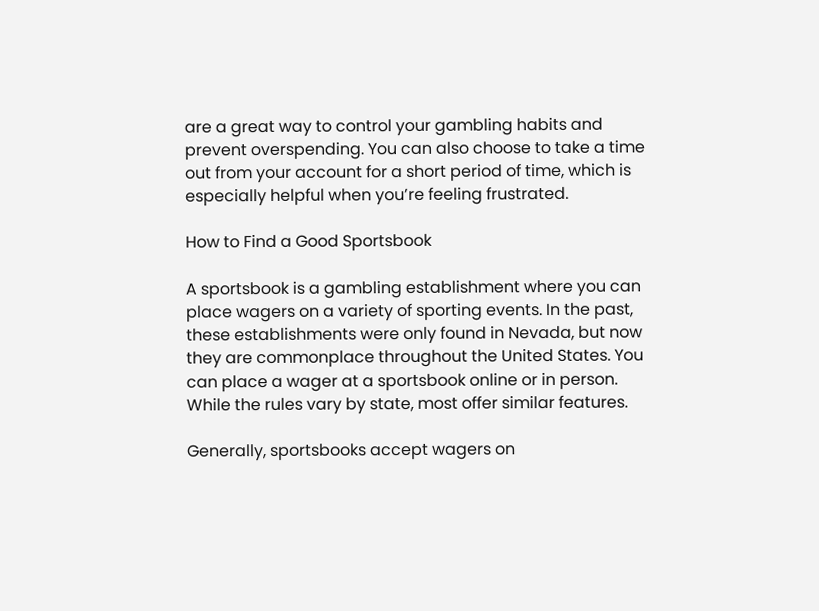are a great way to control your gambling habits and prevent overspending. You can also choose to take a time out from your account for a short period of time, which is especially helpful when you’re feeling frustrated.

How to Find a Good Sportsbook

A sportsbook is a gambling establishment where you can place wagers on a variety of sporting events. In the past, these establishments were only found in Nevada, but now they are commonplace throughout the United States. You can place a wager at a sportsbook online or in person. While the rules vary by state, most offer similar features.

Generally, sportsbooks accept wagers on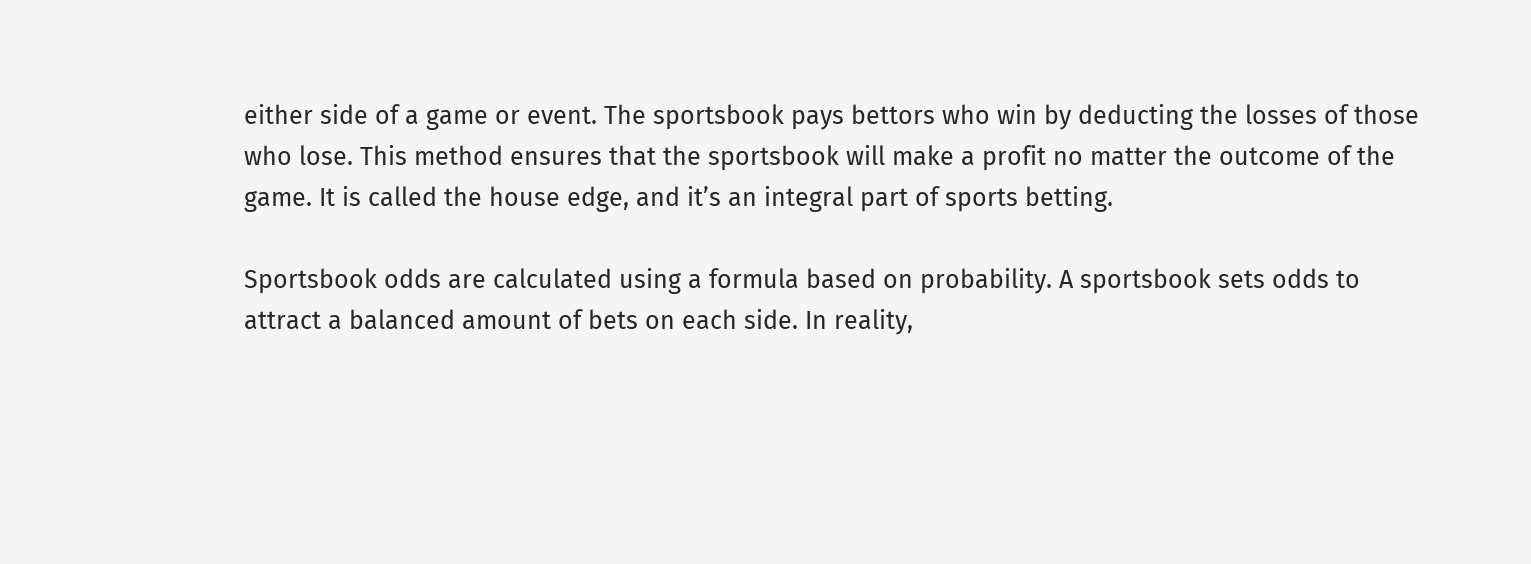either side of a game or event. The sportsbook pays bettors who win by deducting the losses of those who lose. This method ensures that the sportsbook will make a profit no matter the outcome of the game. It is called the house edge, and it’s an integral part of sports betting.

Sportsbook odds are calculated using a formula based on probability. A sportsbook sets odds to attract a balanced amount of bets on each side. In reality,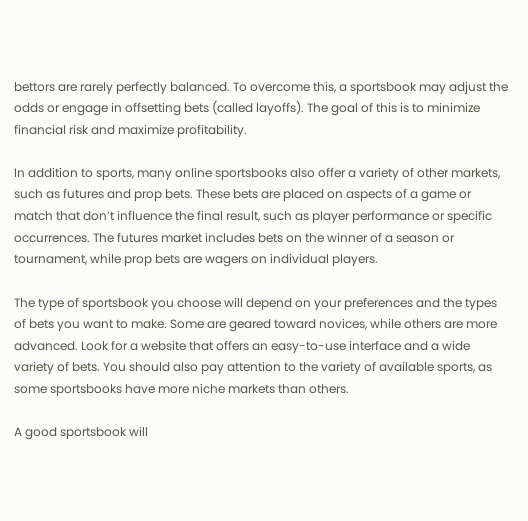bettors are rarely perfectly balanced. To overcome this, a sportsbook may adjust the odds or engage in offsetting bets (called layoffs). The goal of this is to minimize financial risk and maximize profitability.

In addition to sports, many online sportsbooks also offer a variety of other markets, such as futures and prop bets. These bets are placed on aspects of a game or match that don’t influence the final result, such as player performance or specific occurrences. The futures market includes bets on the winner of a season or tournament, while prop bets are wagers on individual players.

The type of sportsbook you choose will depend on your preferences and the types of bets you want to make. Some are geared toward novices, while others are more advanced. Look for a website that offers an easy-to-use interface and a wide variety of bets. You should also pay attention to the variety of available sports, as some sportsbooks have more niche markets than others.

A good sportsbook will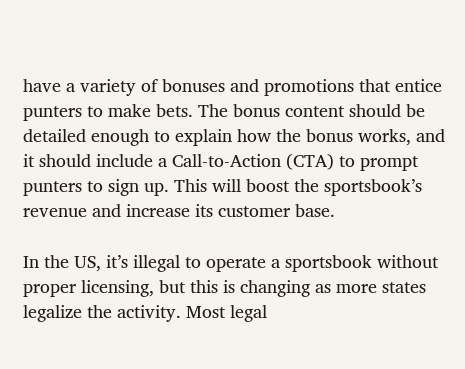have a variety of bonuses and promotions that entice punters to make bets. The bonus content should be detailed enough to explain how the bonus works, and it should include a Call-to-Action (CTA) to prompt punters to sign up. This will boost the sportsbook’s revenue and increase its customer base.

In the US, it’s illegal to operate a sportsbook without proper licensing, but this is changing as more states legalize the activity. Most legal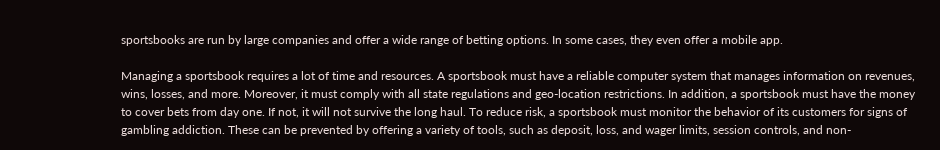sportsbooks are run by large companies and offer a wide range of betting options. In some cases, they even offer a mobile app.

Managing a sportsbook requires a lot of time and resources. A sportsbook must have a reliable computer system that manages information on revenues, wins, losses, and more. Moreover, it must comply with all state regulations and geo-location restrictions. In addition, a sportsbook must have the money to cover bets from day one. If not, it will not survive the long haul. To reduce risk, a sportsbook must monitor the behavior of its customers for signs of gambling addiction. These can be prevented by offering a variety of tools, such as deposit, loss, and wager limits, session controls, and non-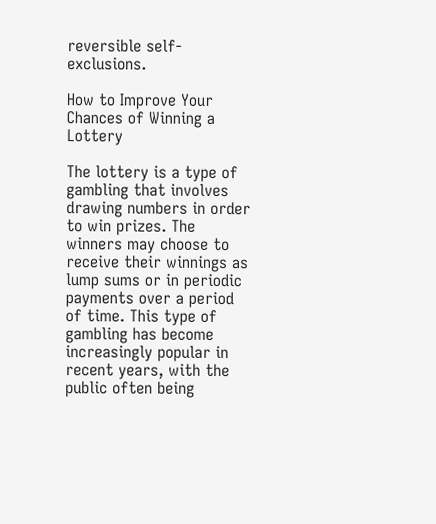reversible self-exclusions.

How to Improve Your Chances of Winning a Lottery

The lottery is a type of gambling that involves drawing numbers in order to win prizes. The winners may choose to receive their winnings as lump sums or in periodic payments over a period of time. This type of gambling has become increasingly popular in recent years, with the public often being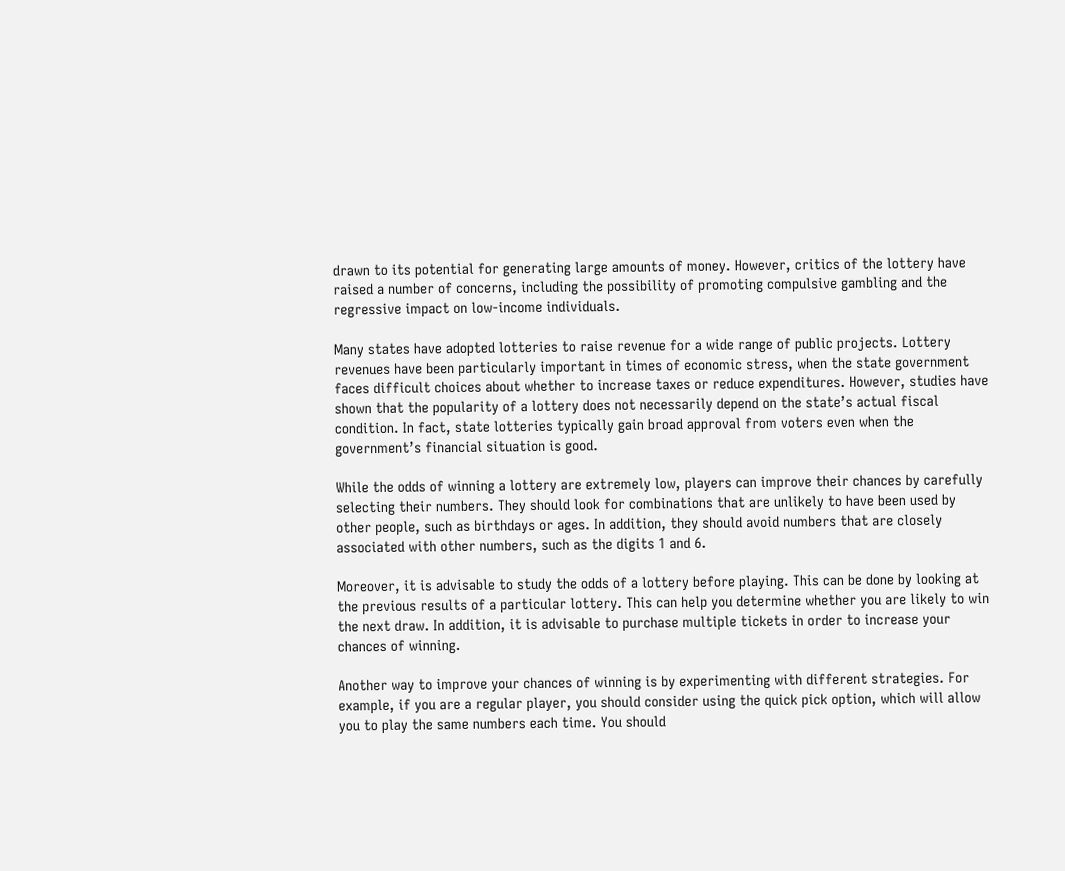drawn to its potential for generating large amounts of money. However, critics of the lottery have raised a number of concerns, including the possibility of promoting compulsive gambling and the regressive impact on low-income individuals.

Many states have adopted lotteries to raise revenue for a wide range of public projects. Lottery revenues have been particularly important in times of economic stress, when the state government faces difficult choices about whether to increase taxes or reduce expenditures. However, studies have shown that the popularity of a lottery does not necessarily depend on the state’s actual fiscal condition. In fact, state lotteries typically gain broad approval from voters even when the government’s financial situation is good.

While the odds of winning a lottery are extremely low, players can improve their chances by carefully selecting their numbers. They should look for combinations that are unlikely to have been used by other people, such as birthdays or ages. In addition, they should avoid numbers that are closely associated with other numbers, such as the digits 1 and 6.

Moreover, it is advisable to study the odds of a lottery before playing. This can be done by looking at the previous results of a particular lottery. This can help you determine whether you are likely to win the next draw. In addition, it is advisable to purchase multiple tickets in order to increase your chances of winning.

Another way to improve your chances of winning is by experimenting with different strategies. For example, if you are a regular player, you should consider using the quick pick option, which will allow you to play the same numbers each time. You should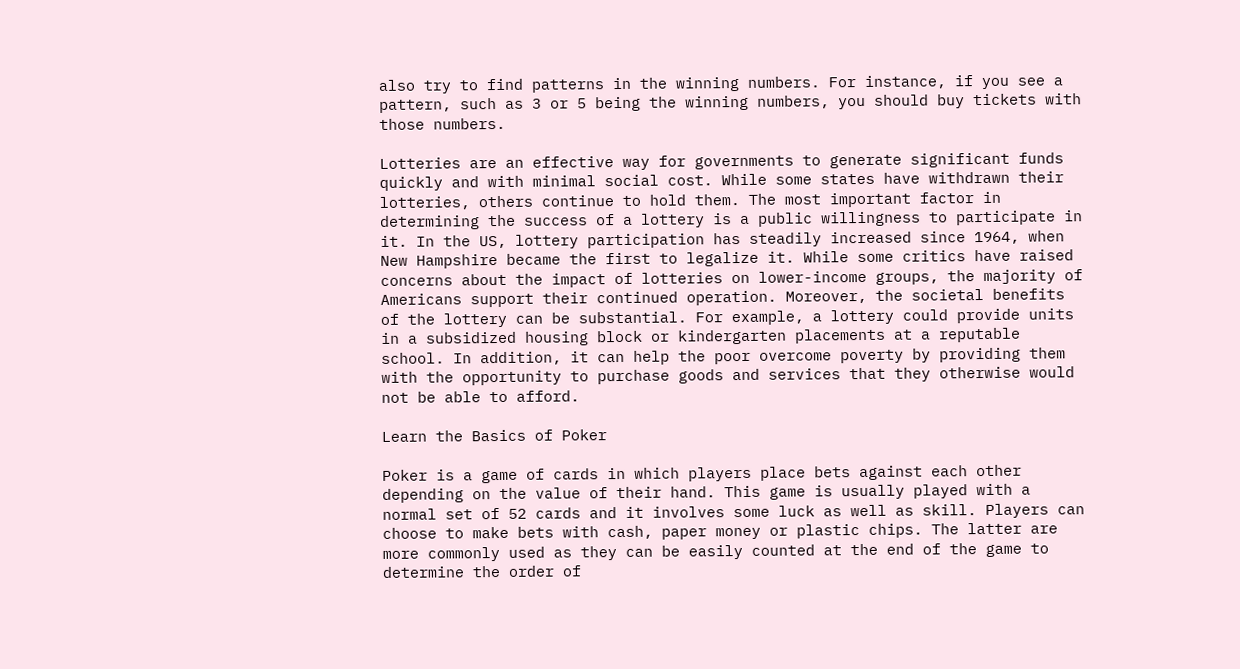also try to find patterns in the winning numbers. For instance, if you see a pattern, such as 3 or 5 being the winning numbers, you should buy tickets with those numbers.

Lotteries are an effective way for governments to generate significant funds quickly and with minimal social cost. While some states have withdrawn their lotteries, others continue to hold them. The most important factor in determining the success of a lottery is a public willingness to participate in it. In the US, lottery participation has steadily increased since 1964, when New Hampshire became the first to legalize it. While some critics have raised concerns about the impact of lotteries on lower-income groups, the majority of Americans support their continued operation. Moreover, the societal benefits of the lottery can be substantial. For example, a lottery could provide units in a subsidized housing block or kindergarten placements at a reputable school. In addition, it can help the poor overcome poverty by providing them with the opportunity to purchase goods and services that they otherwise would not be able to afford.

Learn the Basics of Poker

Poker is a game of cards in which players place bets against each other depending on the value of their hand. This game is usually played with a normal set of 52 cards and it involves some luck as well as skill. Players can choose to make bets with cash, paper money or plastic chips. The latter are more commonly used as they can be easily counted at the end of the game to determine the order of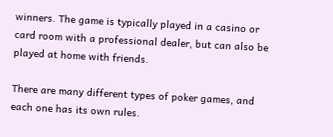winners. The game is typically played in a casino or card room with a professional dealer, but can also be played at home with friends.

There are many different types of poker games, and each one has its own rules.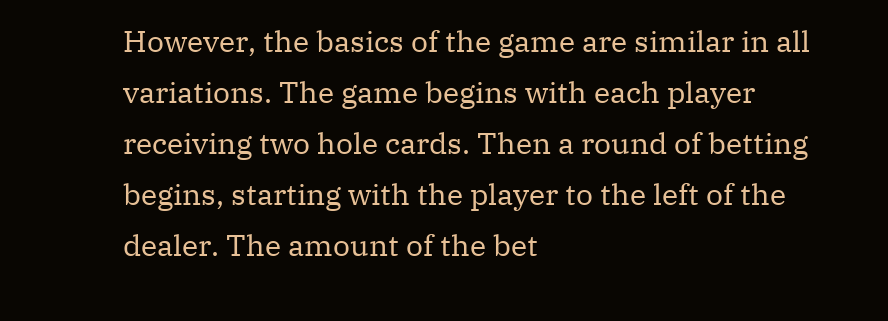However, the basics of the game are similar in all variations. The game begins with each player receiving two hole cards. Then a round of betting begins, starting with the player to the left of the dealer. The amount of the bet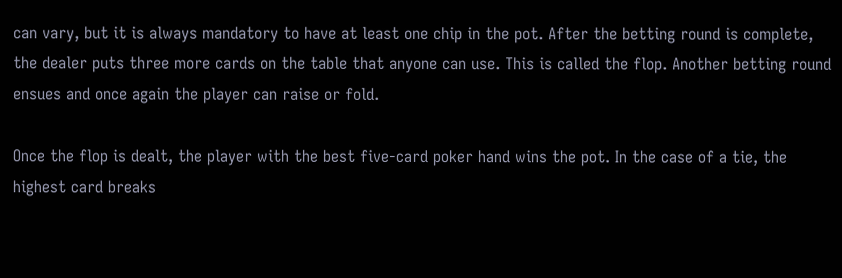can vary, but it is always mandatory to have at least one chip in the pot. After the betting round is complete, the dealer puts three more cards on the table that anyone can use. This is called the flop. Another betting round ensues and once again the player can raise or fold.

Once the flop is dealt, the player with the best five-card poker hand wins the pot. In the case of a tie, the highest card breaks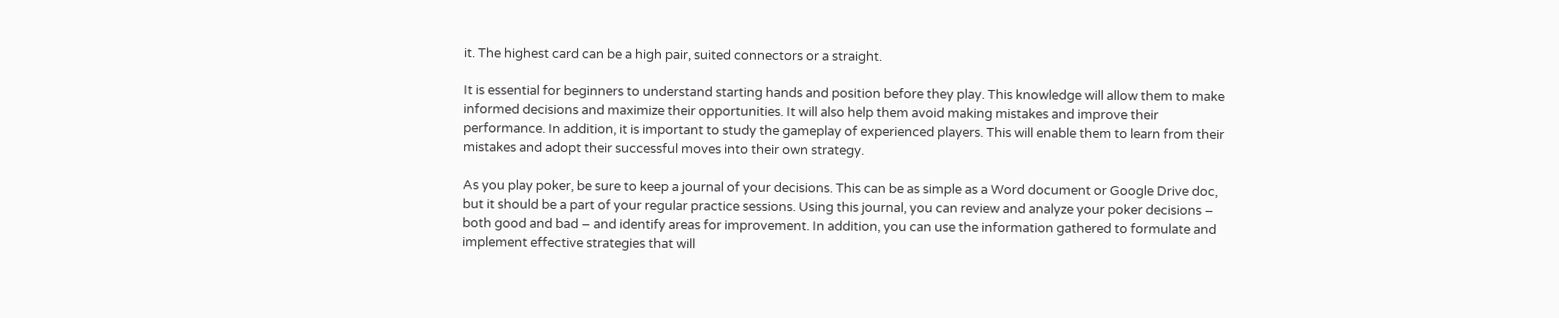it. The highest card can be a high pair, suited connectors or a straight.

It is essential for beginners to understand starting hands and position before they play. This knowledge will allow them to make informed decisions and maximize their opportunities. It will also help them avoid making mistakes and improve their performance. In addition, it is important to study the gameplay of experienced players. This will enable them to learn from their mistakes and adopt their successful moves into their own strategy.

As you play poker, be sure to keep a journal of your decisions. This can be as simple as a Word document or Google Drive doc, but it should be a part of your regular practice sessions. Using this journal, you can review and analyze your poker decisions – both good and bad – and identify areas for improvement. In addition, you can use the information gathered to formulate and implement effective strategies that will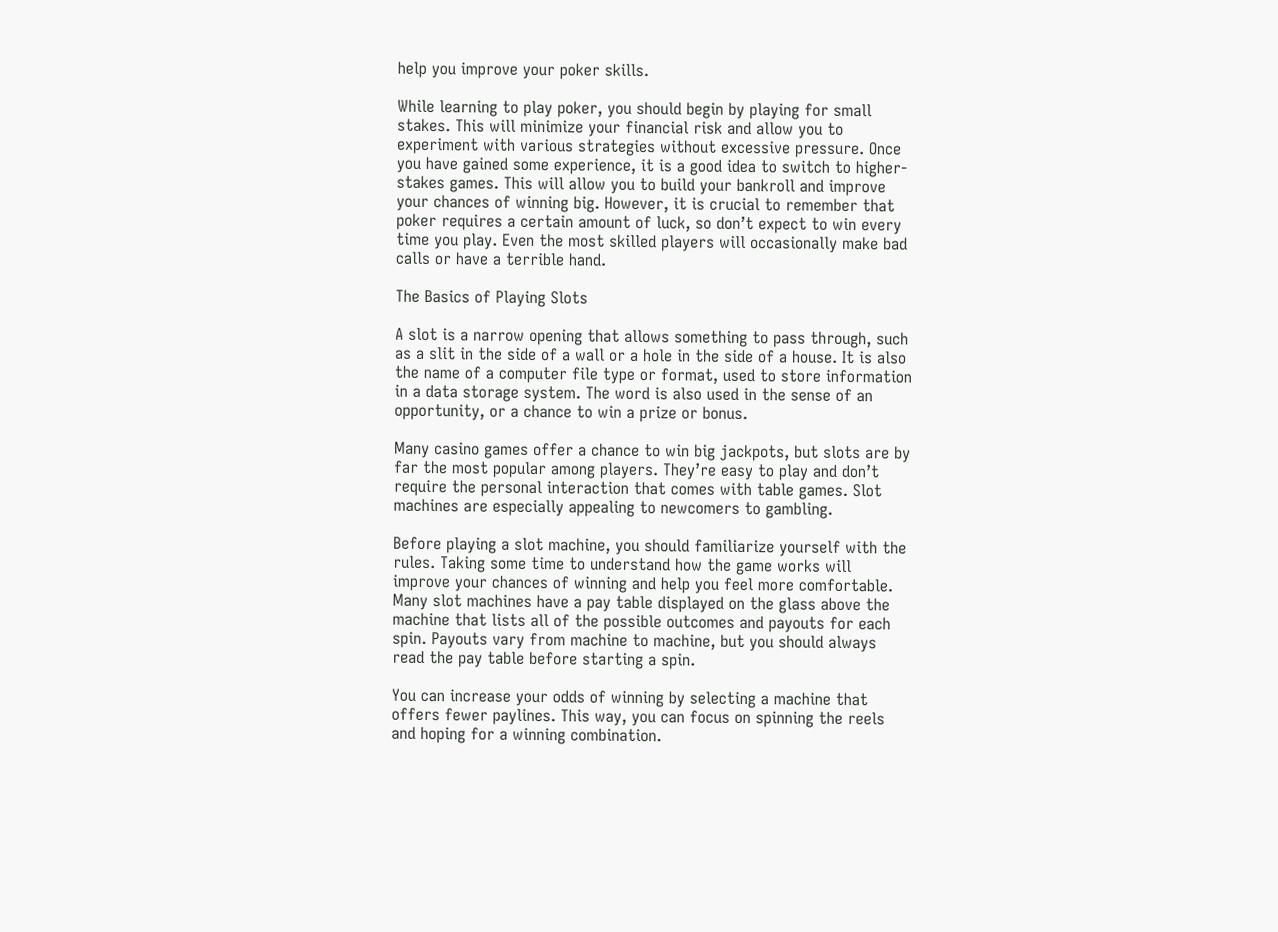help you improve your poker skills.

While learning to play poker, you should begin by playing for small stakes. This will minimize your financial risk and allow you to experiment with various strategies without excessive pressure. Once you have gained some experience, it is a good idea to switch to higher-stakes games. This will allow you to build your bankroll and improve your chances of winning big. However, it is crucial to remember that poker requires a certain amount of luck, so don’t expect to win every time you play. Even the most skilled players will occasionally make bad calls or have a terrible hand.

The Basics of Playing Slots

A slot is a narrow opening that allows something to pass through, such as a slit in the side of a wall or a hole in the side of a house. It is also the name of a computer file type or format, used to store information in a data storage system. The word is also used in the sense of an opportunity, or a chance to win a prize or bonus.

Many casino games offer a chance to win big jackpots, but slots are by far the most popular among players. They’re easy to play and don’t require the personal interaction that comes with table games. Slot machines are especially appealing to newcomers to gambling.

Before playing a slot machine, you should familiarize yourself with the rules. Taking some time to understand how the game works will improve your chances of winning and help you feel more comfortable. Many slot machines have a pay table displayed on the glass above the machine that lists all of the possible outcomes and payouts for each spin. Payouts vary from machine to machine, but you should always read the pay table before starting a spin.

You can increase your odds of winning by selecting a machine that offers fewer paylines. This way, you can focus on spinning the reels and hoping for a winning combination.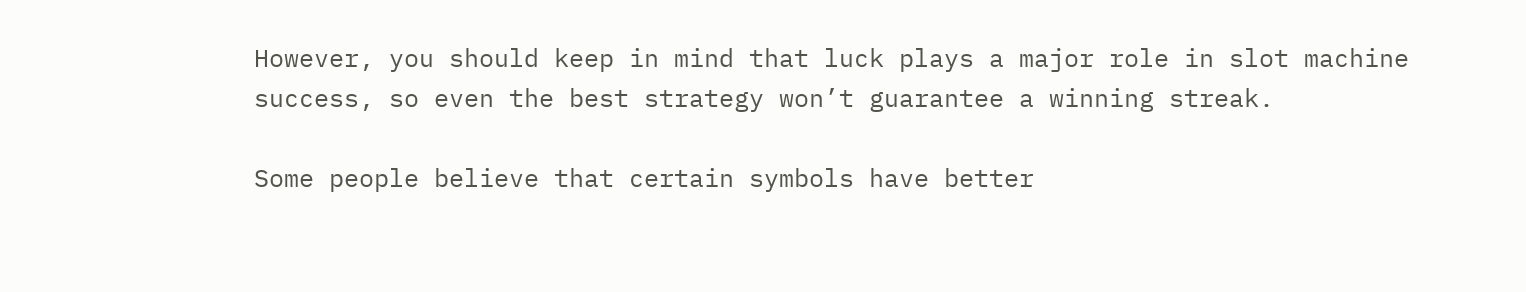However, you should keep in mind that luck plays a major role in slot machine success, so even the best strategy won’t guarantee a winning streak.

Some people believe that certain symbols have better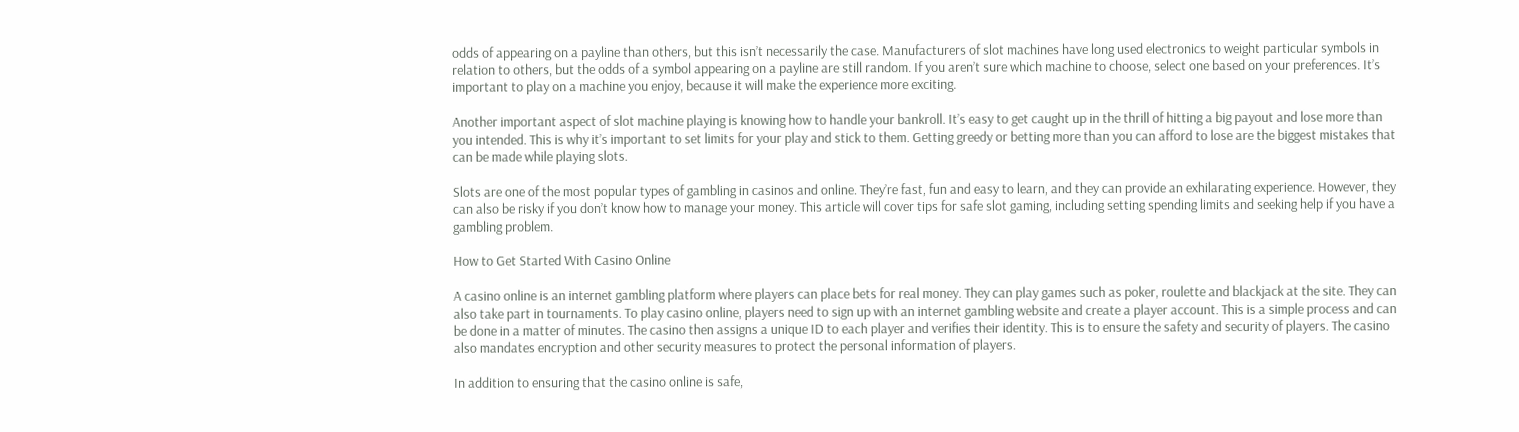odds of appearing on a payline than others, but this isn’t necessarily the case. Manufacturers of slot machines have long used electronics to weight particular symbols in relation to others, but the odds of a symbol appearing on a payline are still random. If you aren’t sure which machine to choose, select one based on your preferences. It’s important to play on a machine you enjoy, because it will make the experience more exciting.

Another important aspect of slot machine playing is knowing how to handle your bankroll. It’s easy to get caught up in the thrill of hitting a big payout and lose more than you intended. This is why it’s important to set limits for your play and stick to them. Getting greedy or betting more than you can afford to lose are the biggest mistakes that can be made while playing slots.

Slots are one of the most popular types of gambling in casinos and online. They’re fast, fun and easy to learn, and they can provide an exhilarating experience. However, they can also be risky if you don’t know how to manage your money. This article will cover tips for safe slot gaming, including setting spending limits and seeking help if you have a gambling problem.

How to Get Started With Casino Online

A casino online is an internet gambling platform where players can place bets for real money. They can play games such as poker, roulette and blackjack at the site. They can also take part in tournaments. To play casino online, players need to sign up with an internet gambling website and create a player account. This is a simple process and can be done in a matter of minutes. The casino then assigns a unique ID to each player and verifies their identity. This is to ensure the safety and security of players. The casino also mandates encryption and other security measures to protect the personal information of players.

In addition to ensuring that the casino online is safe,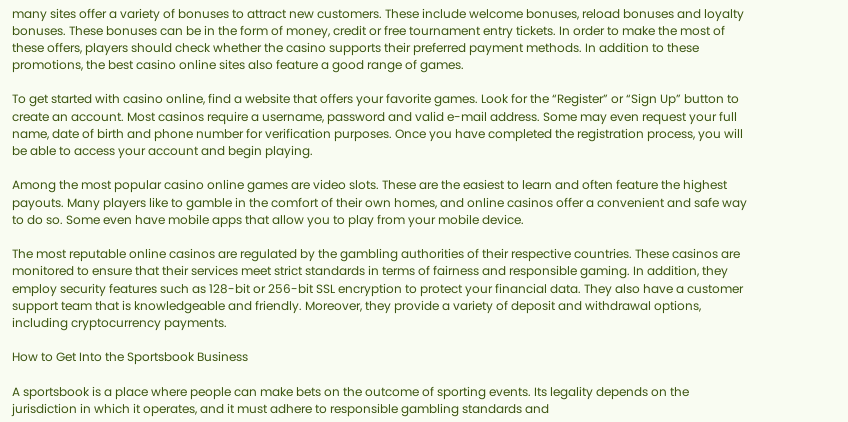many sites offer a variety of bonuses to attract new customers. These include welcome bonuses, reload bonuses and loyalty bonuses. These bonuses can be in the form of money, credit or free tournament entry tickets. In order to make the most of these offers, players should check whether the casino supports their preferred payment methods. In addition to these promotions, the best casino online sites also feature a good range of games.

To get started with casino online, find a website that offers your favorite games. Look for the “Register” or “Sign Up” button to create an account. Most casinos require a username, password and valid e-mail address. Some may even request your full name, date of birth and phone number for verification purposes. Once you have completed the registration process, you will be able to access your account and begin playing.

Among the most popular casino online games are video slots. These are the easiest to learn and often feature the highest payouts. Many players like to gamble in the comfort of their own homes, and online casinos offer a convenient and safe way to do so. Some even have mobile apps that allow you to play from your mobile device.

The most reputable online casinos are regulated by the gambling authorities of their respective countries. These casinos are monitored to ensure that their services meet strict standards in terms of fairness and responsible gaming. In addition, they employ security features such as 128-bit or 256-bit SSL encryption to protect your financial data. They also have a customer support team that is knowledgeable and friendly. Moreover, they provide a variety of deposit and withdrawal options, including cryptocurrency payments.

How to Get Into the Sportsbook Business

A sportsbook is a place where people can make bets on the outcome of sporting events. Its legality depends on the jurisdiction in which it operates, and it must adhere to responsible gambling standards and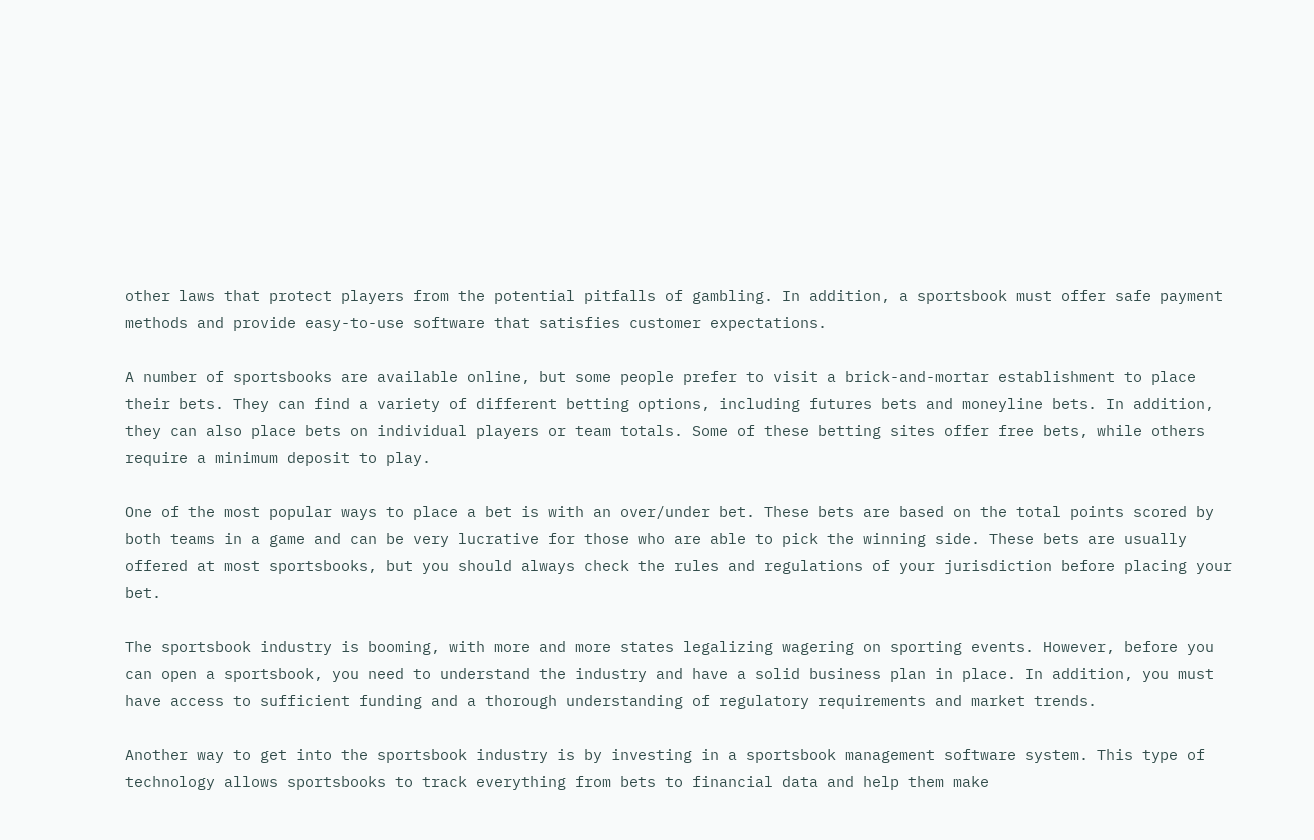other laws that protect players from the potential pitfalls of gambling. In addition, a sportsbook must offer safe payment methods and provide easy-to-use software that satisfies customer expectations.

A number of sportsbooks are available online, but some people prefer to visit a brick-and-mortar establishment to place their bets. They can find a variety of different betting options, including futures bets and moneyline bets. In addition, they can also place bets on individual players or team totals. Some of these betting sites offer free bets, while others require a minimum deposit to play.

One of the most popular ways to place a bet is with an over/under bet. These bets are based on the total points scored by both teams in a game and can be very lucrative for those who are able to pick the winning side. These bets are usually offered at most sportsbooks, but you should always check the rules and regulations of your jurisdiction before placing your bet.

The sportsbook industry is booming, with more and more states legalizing wagering on sporting events. However, before you can open a sportsbook, you need to understand the industry and have a solid business plan in place. In addition, you must have access to sufficient funding and a thorough understanding of regulatory requirements and market trends.

Another way to get into the sportsbook industry is by investing in a sportsbook management software system. This type of technology allows sportsbooks to track everything from bets to financial data and help them make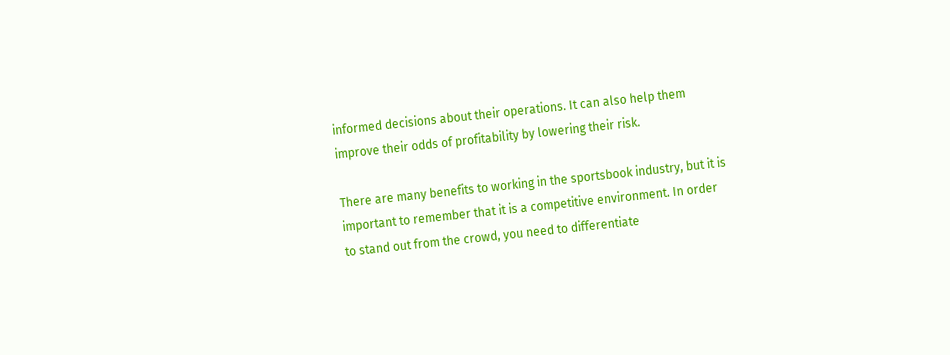informed decisions about their operations. It can also help them improve their odds of profitability by lowering their risk.

There are many benefits to working in the sportsbook industry, but it is important to remember that it is a competitive environment. In order to stand out from the crowd, you need to differentiate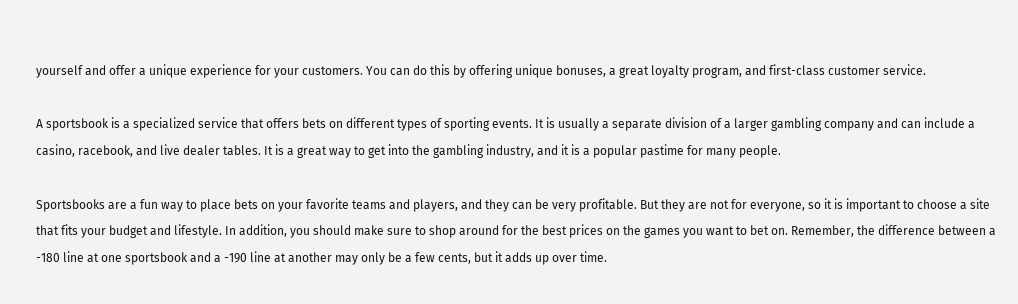yourself and offer a unique experience for your customers. You can do this by offering unique bonuses, a great loyalty program, and first-class customer service.

A sportsbook is a specialized service that offers bets on different types of sporting events. It is usually a separate division of a larger gambling company and can include a casino, racebook, and live dealer tables. It is a great way to get into the gambling industry, and it is a popular pastime for many people.

Sportsbooks are a fun way to place bets on your favorite teams and players, and they can be very profitable. But they are not for everyone, so it is important to choose a site that fits your budget and lifestyle. In addition, you should make sure to shop around for the best prices on the games you want to bet on. Remember, the difference between a -180 line at one sportsbook and a -190 line at another may only be a few cents, but it adds up over time.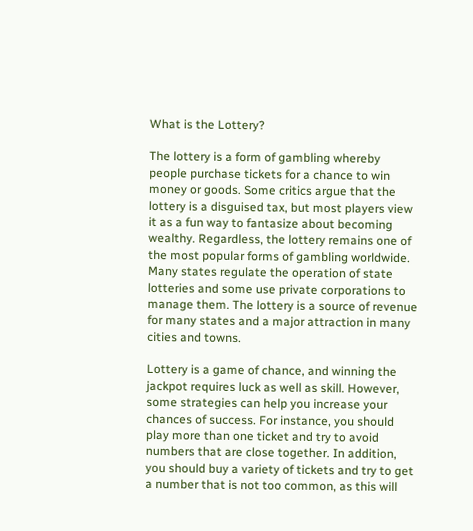What is the Lottery?

The lottery is a form of gambling whereby people purchase tickets for a chance to win money or goods. Some critics argue that the lottery is a disguised tax, but most players view it as a fun way to fantasize about becoming wealthy. Regardless, the lottery remains one of the most popular forms of gambling worldwide. Many states regulate the operation of state lotteries and some use private corporations to manage them. The lottery is a source of revenue for many states and a major attraction in many cities and towns.

Lottery is a game of chance, and winning the jackpot requires luck as well as skill. However, some strategies can help you increase your chances of success. For instance, you should play more than one ticket and try to avoid numbers that are close together. In addition, you should buy a variety of tickets and try to get a number that is not too common, as this will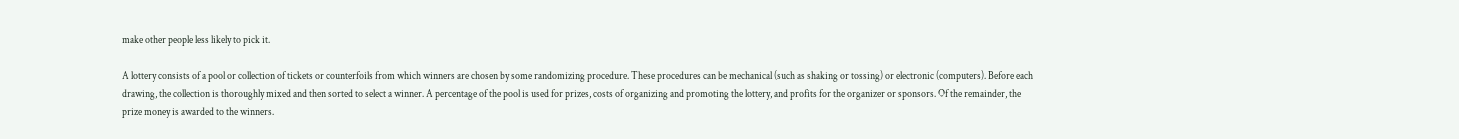make other people less likely to pick it.

A lottery consists of a pool or collection of tickets or counterfoils from which winners are chosen by some randomizing procedure. These procedures can be mechanical (such as shaking or tossing) or electronic (computers). Before each drawing, the collection is thoroughly mixed and then sorted to select a winner. A percentage of the pool is used for prizes, costs of organizing and promoting the lottery, and profits for the organizer or sponsors. Of the remainder, the prize money is awarded to the winners.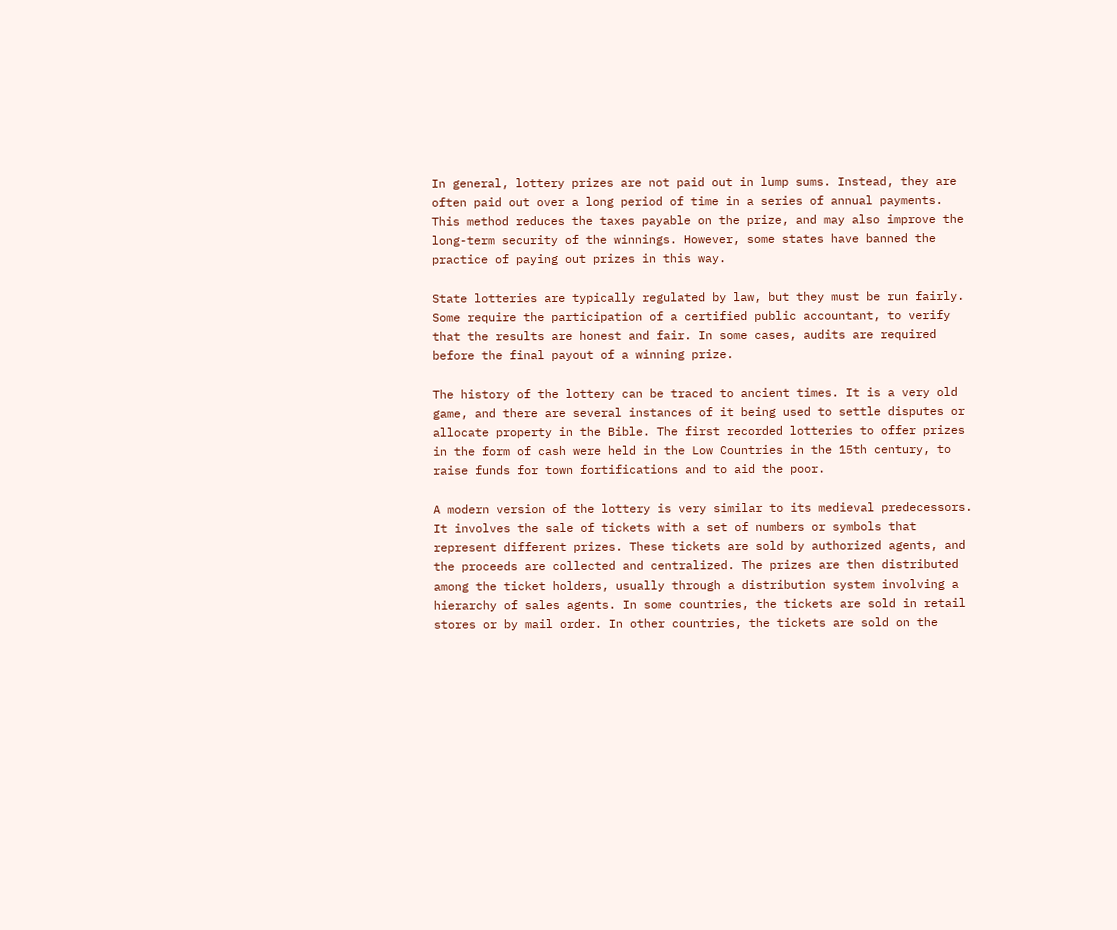In general, lottery prizes are not paid out in lump sums. Instead, they are often paid out over a long period of time in a series of annual payments. This method reduces the taxes payable on the prize, and may also improve the long-term security of the winnings. However, some states have banned the practice of paying out prizes in this way.

State lotteries are typically regulated by law, but they must be run fairly. Some require the participation of a certified public accountant, to verify that the results are honest and fair. In some cases, audits are required before the final payout of a winning prize.

The history of the lottery can be traced to ancient times. It is a very old game, and there are several instances of it being used to settle disputes or allocate property in the Bible. The first recorded lotteries to offer prizes in the form of cash were held in the Low Countries in the 15th century, to raise funds for town fortifications and to aid the poor.

A modern version of the lottery is very similar to its medieval predecessors. It involves the sale of tickets with a set of numbers or symbols that represent different prizes. These tickets are sold by authorized agents, and the proceeds are collected and centralized. The prizes are then distributed among the ticket holders, usually through a distribution system involving a hierarchy of sales agents. In some countries, the tickets are sold in retail stores or by mail order. In other countries, the tickets are sold on the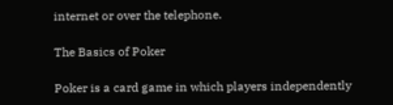internet or over the telephone.

The Basics of Poker

Poker is a card game in which players independently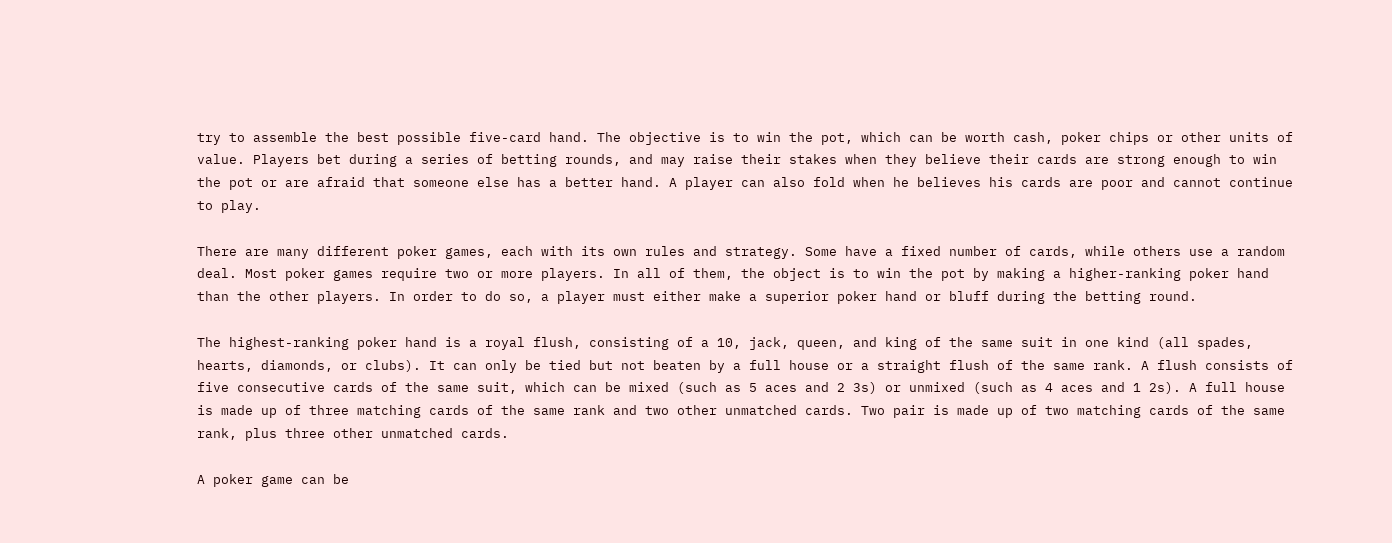try to assemble the best possible five-card hand. The objective is to win the pot, which can be worth cash, poker chips or other units of value. Players bet during a series of betting rounds, and may raise their stakes when they believe their cards are strong enough to win the pot or are afraid that someone else has a better hand. A player can also fold when he believes his cards are poor and cannot continue to play.

There are many different poker games, each with its own rules and strategy. Some have a fixed number of cards, while others use a random deal. Most poker games require two or more players. In all of them, the object is to win the pot by making a higher-ranking poker hand than the other players. In order to do so, a player must either make a superior poker hand or bluff during the betting round.

The highest-ranking poker hand is a royal flush, consisting of a 10, jack, queen, and king of the same suit in one kind (all spades, hearts, diamonds, or clubs). It can only be tied but not beaten by a full house or a straight flush of the same rank. A flush consists of five consecutive cards of the same suit, which can be mixed (such as 5 aces and 2 3s) or unmixed (such as 4 aces and 1 2s). A full house is made up of three matching cards of the same rank and two other unmatched cards. Two pair is made up of two matching cards of the same rank, plus three other unmatched cards.

A poker game can be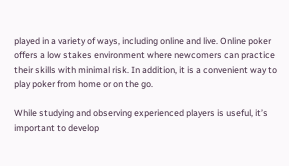played in a variety of ways, including online and live. Online poker offers a low stakes environment where newcomers can practice their skills with minimal risk. In addition, it is a convenient way to play poker from home or on the go.

While studying and observing experienced players is useful, it’s important to develop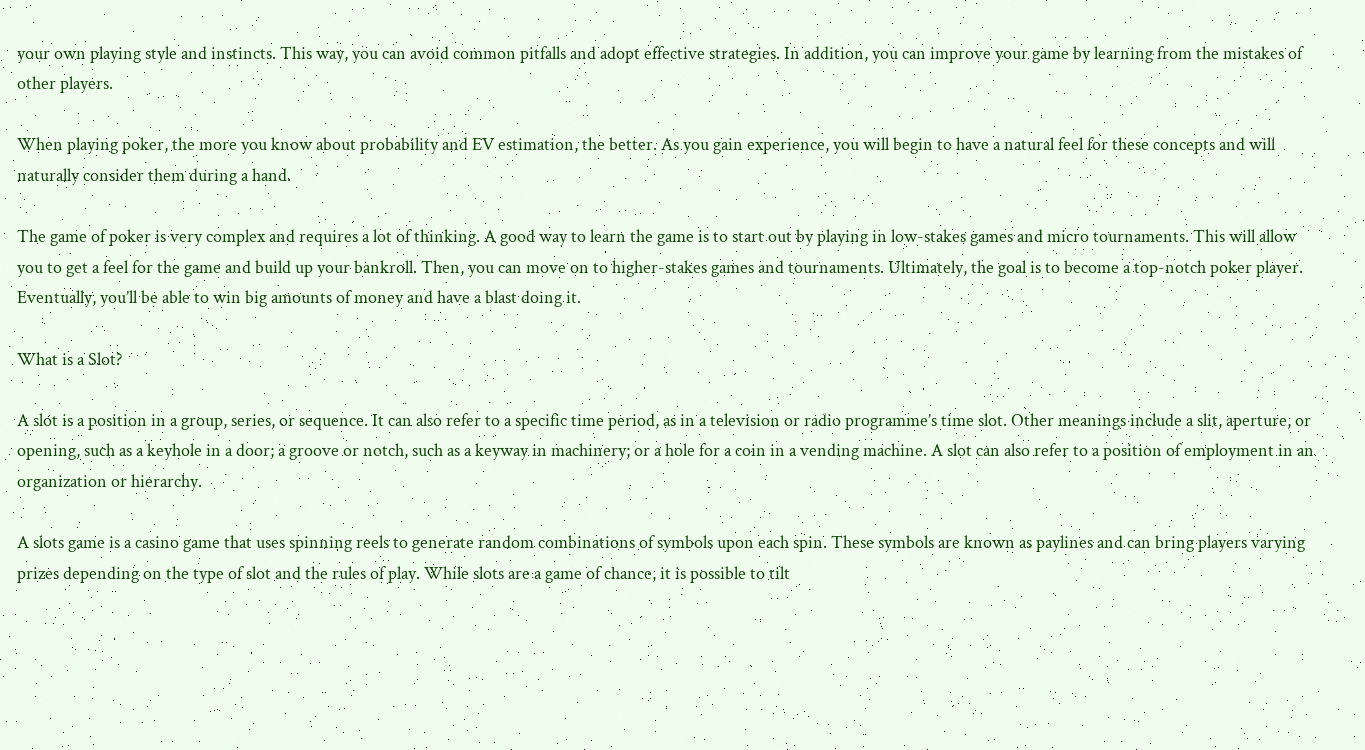your own playing style and instincts. This way, you can avoid common pitfalls and adopt effective strategies. In addition, you can improve your game by learning from the mistakes of other players.

When playing poker, the more you know about probability and EV estimation, the better. As you gain experience, you will begin to have a natural feel for these concepts and will naturally consider them during a hand.

The game of poker is very complex and requires a lot of thinking. A good way to learn the game is to start out by playing in low-stakes games and micro tournaments. This will allow you to get a feel for the game and build up your bankroll. Then, you can move on to higher-stakes games and tournaments. Ultimately, the goal is to become a top-notch poker player. Eventually, you’ll be able to win big amounts of money and have a blast doing it.

What is a Slot?

A slot is a position in a group, series, or sequence. It can also refer to a specific time period, as in a television or radio programme’s time slot. Other meanings include a slit, aperture, or opening, such as a keyhole in a door; a groove or notch, such as a keyway in machinery; or a hole for a coin in a vending machine. A slot can also refer to a position of employment in an organization or hierarchy.

A slots game is a casino game that uses spinning reels to generate random combinations of symbols upon each spin. These symbols are known as paylines and can bring players varying prizes depending on the type of slot and the rules of play. While slots are a game of chance, it is possible to tilt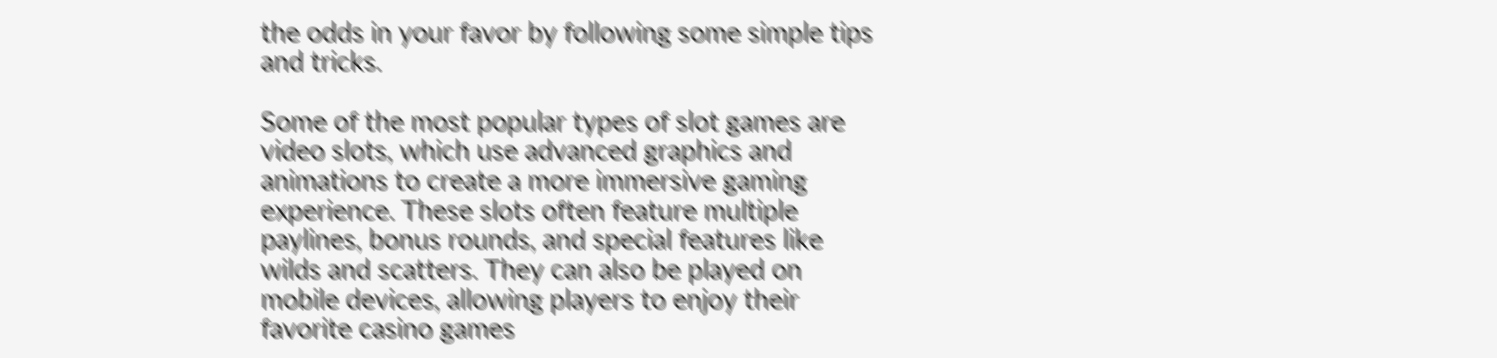the odds in your favor by following some simple tips and tricks.

Some of the most popular types of slot games are video slots, which use advanced graphics and animations to create a more immersive gaming experience. These slots often feature multiple paylines, bonus rounds, and special features like wilds and scatters. They can also be played on mobile devices, allowing players to enjoy their favorite casino games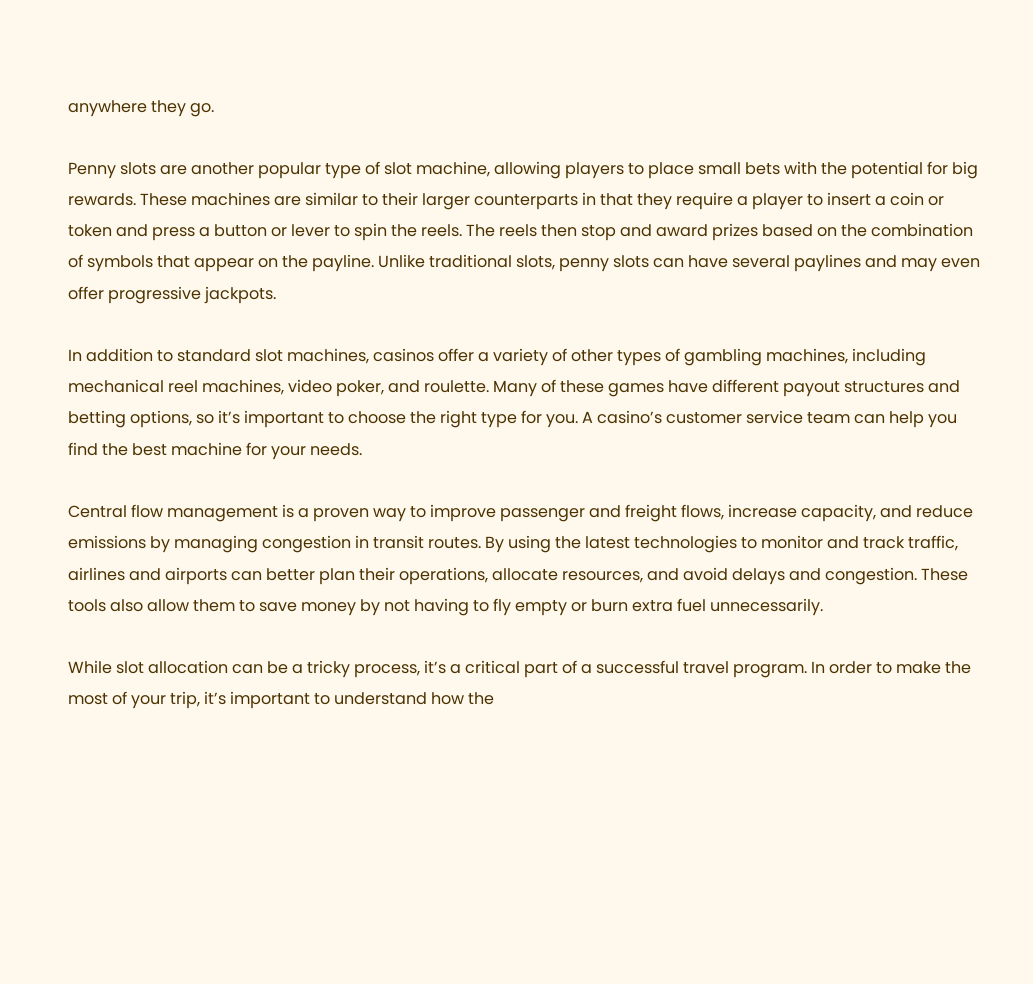anywhere they go.

Penny slots are another popular type of slot machine, allowing players to place small bets with the potential for big rewards. These machines are similar to their larger counterparts in that they require a player to insert a coin or token and press a button or lever to spin the reels. The reels then stop and award prizes based on the combination of symbols that appear on the payline. Unlike traditional slots, penny slots can have several paylines and may even offer progressive jackpots.

In addition to standard slot machines, casinos offer a variety of other types of gambling machines, including mechanical reel machines, video poker, and roulette. Many of these games have different payout structures and betting options, so it’s important to choose the right type for you. A casino’s customer service team can help you find the best machine for your needs.

Central flow management is a proven way to improve passenger and freight flows, increase capacity, and reduce emissions by managing congestion in transit routes. By using the latest technologies to monitor and track traffic, airlines and airports can better plan their operations, allocate resources, and avoid delays and congestion. These tools also allow them to save money by not having to fly empty or burn extra fuel unnecessarily.

While slot allocation can be a tricky process, it’s a critical part of a successful travel program. In order to make the most of your trip, it’s important to understand how the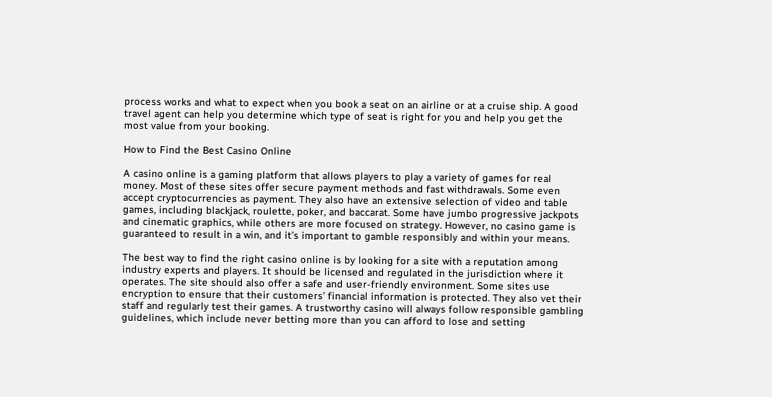process works and what to expect when you book a seat on an airline or at a cruise ship. A good travel agent can help you determine which type of seat is right for you and help you get the most value from your booking.

How to Find the Best Casino Online

A casino online is a gaming platform that allows players to play a variety of games for real money. Most of these sites offer secure payment methods and fast withdrawals. Some even accept cryptocurrencies as payment. They also have an extensive selection of video and table games, including blackjack, roulette, poker, and baccarat. Some have jumbo progressive jackpots and cinematic graphics, while others are more focused on strategy. However, no casino game is guaranteed to result in a win, and it’s important to gamble responsibly and within your means.

The best way to find the right casino online is by looking for a site with a reputation among industry experts and players. It should be licensed and regulated in the jurisdiction where it operates. The site should also offer a safe and user-friendly environment. Some sites use encryption to ensure that their customers’ financial information is protected. They also vet their staff and regularly test their games. A trustworthy casino will always follow responsible gambling guidelines, which include never betting more than you can afford to lose and setting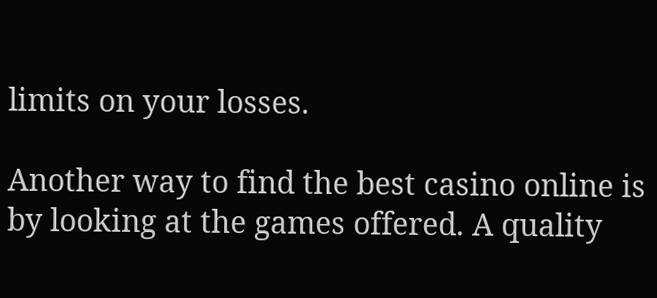limits on your losses.

Another way to find the best casino online is by looking at the games offered. A quality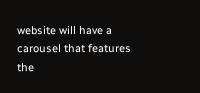website will have a carousel that features the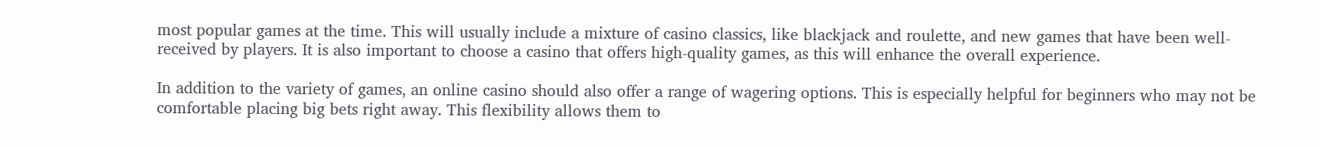most popular games at the time. This will usually include a mixture of casino classics, like blackjack and roulette, and new games that have been well-received by players. It is also important to choose a casino that offers high-quality games, as this will enhance the overall experience.

In addition to the variety of games, an online casino should also offer a range of wagering options. This is especially helpful for beginners who may not be comfortable placing big bets right away. This flexibility allows them to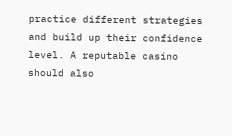practice different strategies and build up their confidence level. A reputable casino should also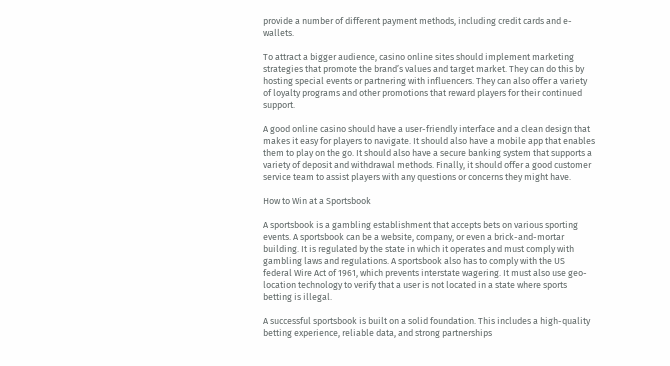provide a number of different payment methods, including credit cards and e-wallets.

To attract a bigger audience, casino online sites should implement marketing strategies that promote the brand’s values and target market. They can do this by hosting special events or partnering with influencers. They can also offer a variety of loyalty programs and other promotions that reward players for their continued support.

A good online casino should have a user-friendly interface and a clean design that makes it easy for players to navigate. It should also have a mobile app that enables them to play on the go. It should also have a secure banking system that supports a variety of deposit and withdrawal methods. Finally, it should offer a good customer service team to assist players with any questions or concerns they might have.

How to Win at a Sportsbook

A sportsbook is a gambling establishment that accepts bets on various sporting events. A sportsbook can be a website, company, or even a brick-and-mortar building. It is regulated by the state in which it operates and must comply with gambling laws and regulations. A sportsbook also has to comply with the US federal Wire Act of 1961, which prevents interstate wagering. It must also use geo-location technology to verify that a user is not located in a state where sports betting is illegal.

A successful sportsbook is built on a solid foundation. This includes a high-quality betting experience, reliable data, and strong partnerships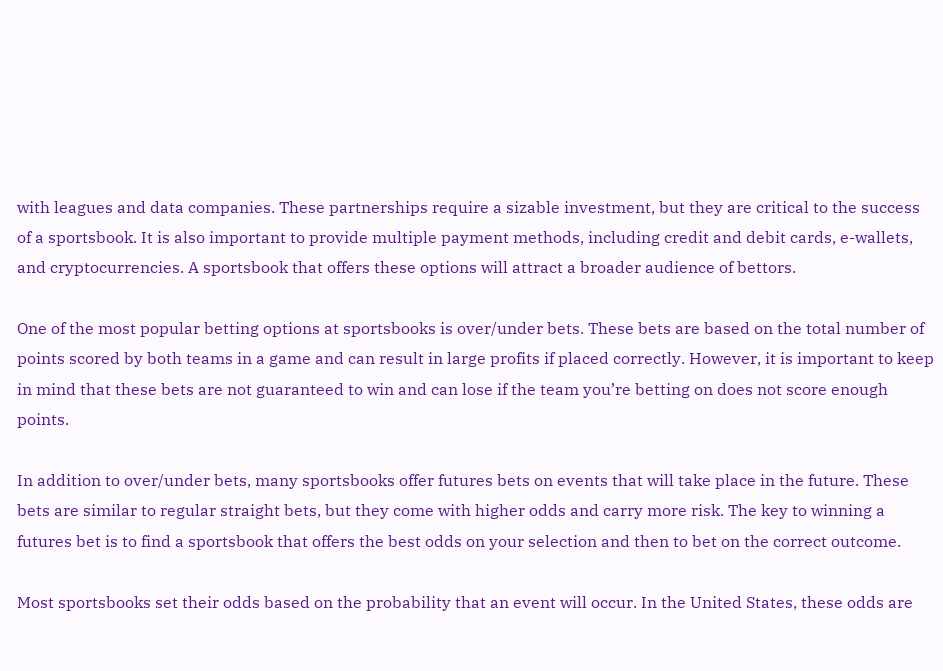with leagues and data companies. These partnerships require a sizable investment, but they are critical to the success of a sportsbook. It is also important to provide multiple payment methods, including credit and debit cards, e-wallets, and cryptocurrencies. A sportsbook that offers these options will attract a broader audience of bettors.

One of the most popular betting options at sportsbooks is over/under bets. These bets are based on the total number of points scored by both teams in a game and can result in large profits if placed correctly. However, it is important to keep in mind that these bets are not guaranteed to win and can lose if the team you’re betting on does not score enough points.

In addition to over/under bets, many sportsbooks offer futures bets on events that will take place in the future. These bets are similar to regular straight bets, but they come with higher odds and carry more risk. The key to winning a futures bet is to find a sportsbook that offers the best odds on your selection and then to bet on the correct outcome.

Most sportsbooks set their odds based on the probability that an event will occur. In the United States, these odds are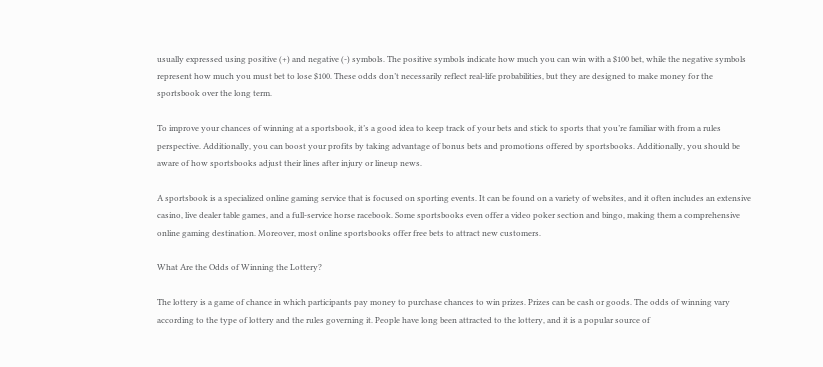usually expressed using positive (+) and negative (-) symbols. The positive symbols indicate how much you can win with a $100 bet, while the negative symbols represent how much you must bet to lose $100. These odds don’t necessarily reflect real-life probabilities, but they are designed to make money for the sportsbook over the long term.

To improve your chances of winning at a sportsbook, it’s a good idea to keep track of your bets and stick to sports that you’re familiar with from a rules perspective. Additionally, you can boost your profits by taking advantage of bonus bets and promotions offered by sportsbooks. Additionally, you should be aware of how sportsbooks adjust their lines after injury or lineup news.

A sportsbook is a specialized online gaming service that is focused on sporting events. It can be found on a variety of websites, and it often includes an extensive casino, live dealer table games, and a full-service horse racebook. Some sportsbooks even offer a video poker section and bingo, making them a comprehensive online gaming destination. Moreover, most online sportsbooks offer free bets to attract new customers.

What Are the Odds of Winning the Lottery?

The lottery is a game of chance in which participants pay money to purchase chances to win prizes. Prizes can be cash or goods. The odds of winning vary according to the type of lottery and the rules governing it. People have long been attracted to the lottery, and it is a popular source of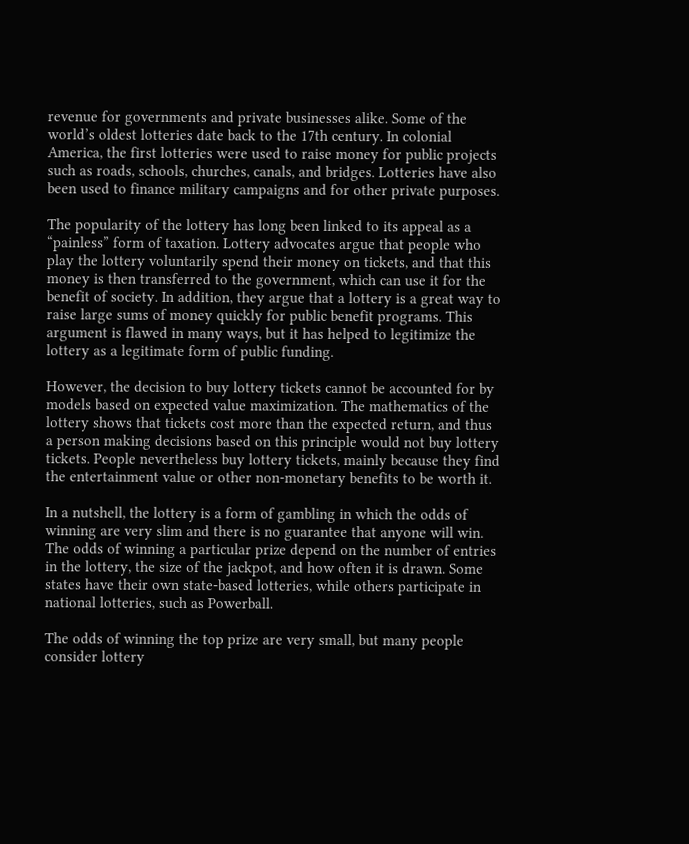revenue for governments and private businesses alike. Some of the world’s oldest lotteries date back to the 17th century. In colonial America, the first lotteries were used to raise money for public projects such as roads, schools, churches, canals, and bridges. Lotteries have also been used to finance military campaigns and for other private purposes.

The popularity of the lottery has long been linked to its appeal as a “painless” form of taxation. Lottery advocates argue that people who play the lottery voluntarily spend their money on tickets, and that this money is then transferred to the government, which can use it for the benefit of society. In addition, they argue that a lottery is a great way to raise large sums of money quickly for public benefit programs. This argument is flawed in many ways, but it has helped to legitimize the lottery as a legitimate form of public funding.

However, the decision to buy lottery tickets cannot be accounted for by models based on expected value maximization. The mathematics of the lottery shows that tickets cost more than the expected return, and thus a person making decisions based on this principle would not buy lottery tickets. People nevertheless buy lottery tickets, mainly because they find the entertainment value or other non-monetary benefits to be worth it.

In a nutshell, the lottery is a form of gambling in which the odds of winning are very slim and there is no guarantee that anyone will win. The odds of winning a particular prize depend on the number of entries in the lottery, the size of the jackpot, and how often it is drawn. Some states have their own state-based lotteries, while others participate in national lotteries, such as Powerball.

The odds of winning the top prize are very small, but many people consider lottery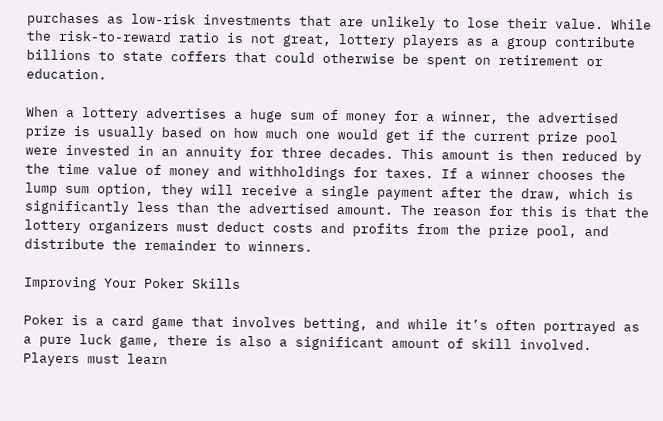purchases as low-risk investments that are unlikely to lose their value. While the risk-to-reward ratio is not great, lottery players as a group contribute billions to state coffers that could otherwise be spent on retirement or education.

When a lottery advertises a huge sum of money for a winner, the advertised prize is usually based on how much one would get if the current prize pool were invested in an annuity for three decades. This amount is then reduced by the time value of money and withholdings for taxes. If a winner chooses the lump sum option, they will receive a single payment after the draw, which is significantly less than the advertised amount. The reason for this is that the lottery organizers must deduct costs and profits from the prize pool, and distribute the remainder to winners.

Improving Your Poker Skills

Poker is a card game that involves betting, and while it’s often portrayed as a pure luck game, there is also a significant amount of skill involved. Players must learn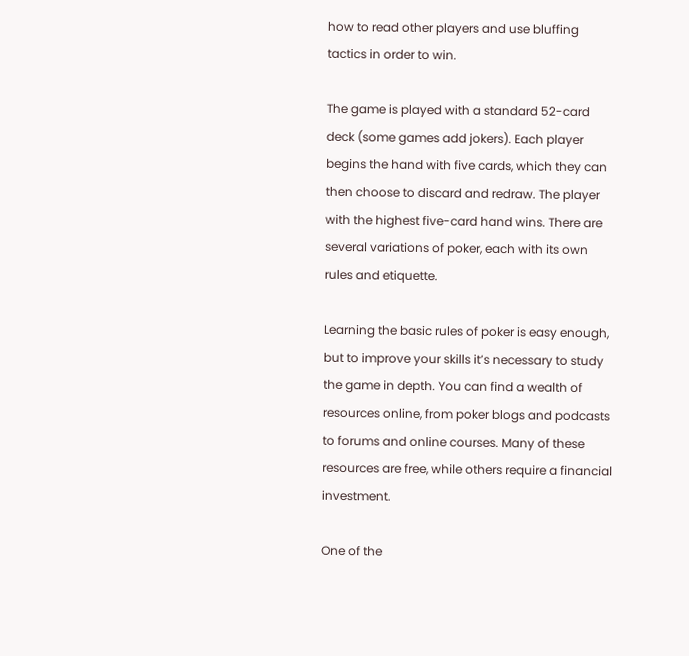how to read other players and use bluffing tactics in order to win.

The game is played with a standard 52-card deck (some games add jokers). Each player begins the hand with five cards, which they can then choose to discard and redraw. The player with the highest five-card hand wins. There are several variations of poker, each with its own rules and etiquette.

Learning the basic rules of poker is easy enough, but to improve your skills it’s necessary to study the game in depth. You can find a wealth of resources online, from poker blogs and podcasts to forums and online courses. Many of these resources are free, while others require a financial investment.

One of the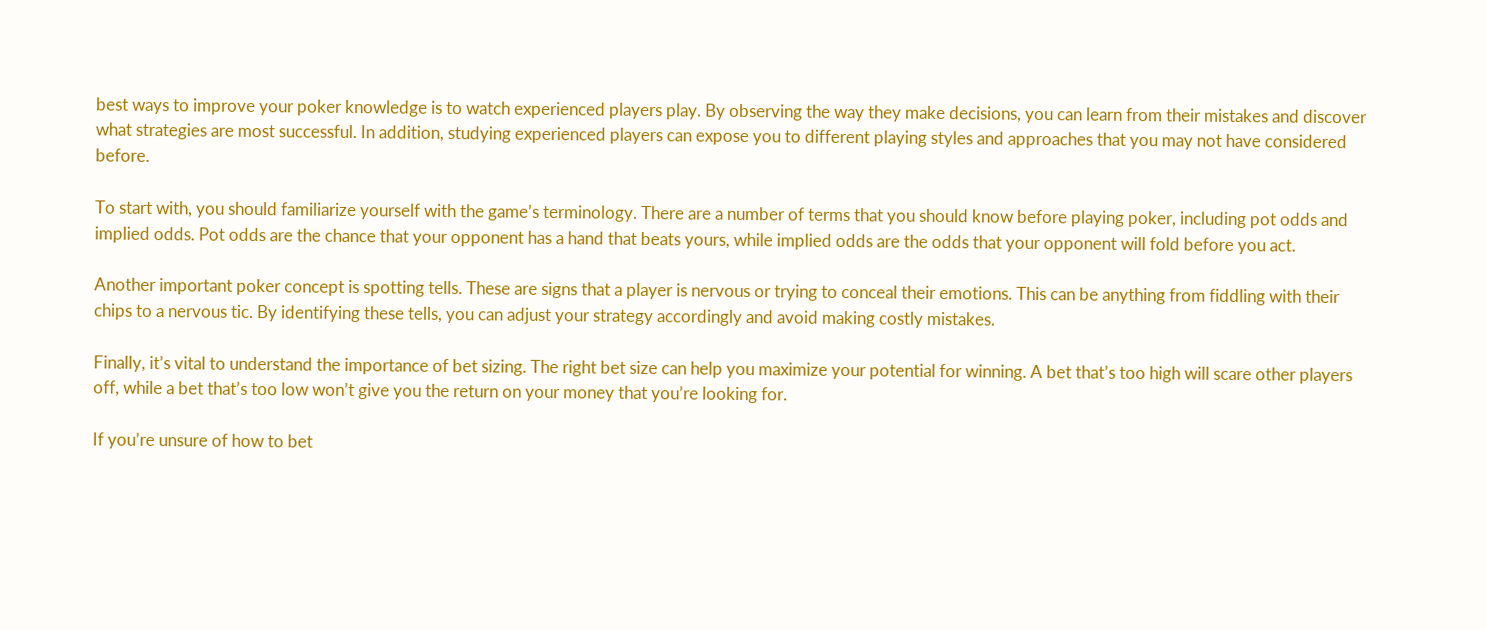best ways to improve your poker knowledge is to watch experienced players play. By observing the way they make decisions, you can learn from their mistakes and discover what strategies are most successful. In addition, studying experienced players can expose you to different playing styles and approaches that you may not have considered before.

To start with, you should familiarize yourself with the game’s terminology. There are a number of terms that you should know before playing poker, including pot odds and implied odds. Pot odds are the chance that your opponent has a hand that beats yours, while implied odds are the odds that your opponent will fold before you act.

Another important poker concept is spotting tells. These are signs that a player is nervous or trying to conceal their emotions. This can be anything from fiddling with their chips to a nervous tic. By identifying these tells, you can adjust your strategy accordingly and avoid making costly mistakes.

Finally, it’s vital to understand the importance of bet sizing. The right bet size can help you maximize your potential for winning. A bet that’s too high will scare other players off, while a bet that’s too low won’t give you the return on your money that you’re looking for.

If you’re unsure of how to bet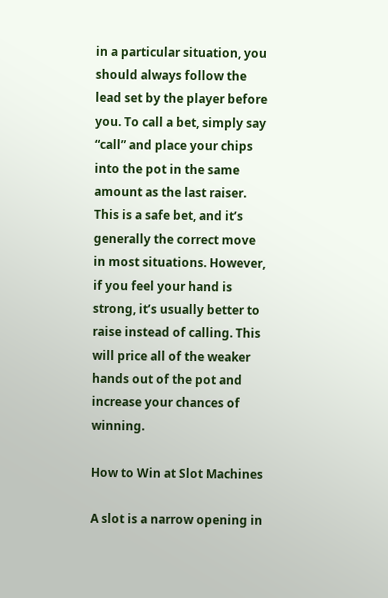in a particular situation, you should always follow the lead set by the player before you. To call a bet, simply say “call” and place your chips into the pot in the same amount as the last raiser. This is a safe bet, and it’s generally the correct move in most situations. However, if you feel your hand is strong, it’s usually better to raise instead of calling. This will price all of the weaker hands out of the pot and increase your chances of winning.

How to Win at Slot Machines

A slot is a narrow opening in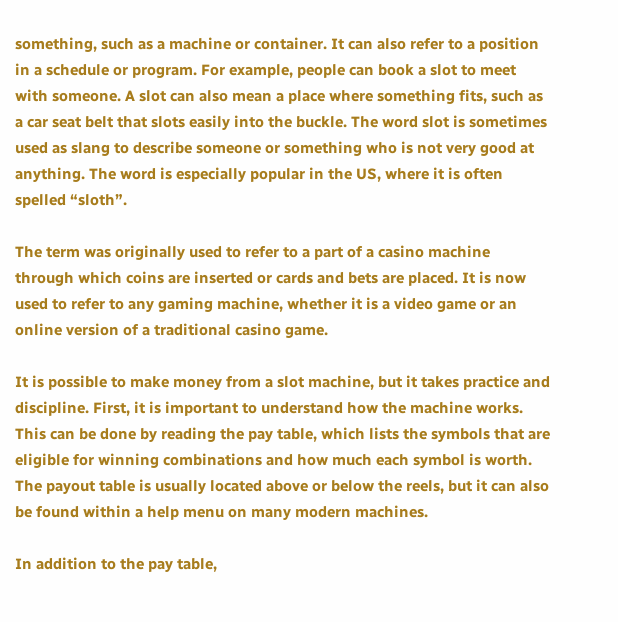something, such as a machine or container. It can also refer to a position in a schedule or program. For example, people can book a slot to meet with someone. A slot can also mean a place where something fits, such as a car seat belt that slots easily into the buckle. The word slot is sometimes used as slang to describe someone or something who is not very good at anything. The word is especially popular in the US, where it is often spelled “sloth”.

The term was originally used to refer to a part of a casino machine through which coins are inserted or cards and bets are placed. It is now used to refer to any gaming machine, whether it is a video game or an online version of a traditional casino game.

It is possible to make money from a slot machine, but it takes practice and discipline. First, it is important to understand how the machine works. This can be done by reading the pay table, which lists the symbols that are eligible for winning combinations and how much each symbol is worth. The payout table is usually located above or below the reels, but it can also be found within a help menu on many modern machines.

In addition to the pay table,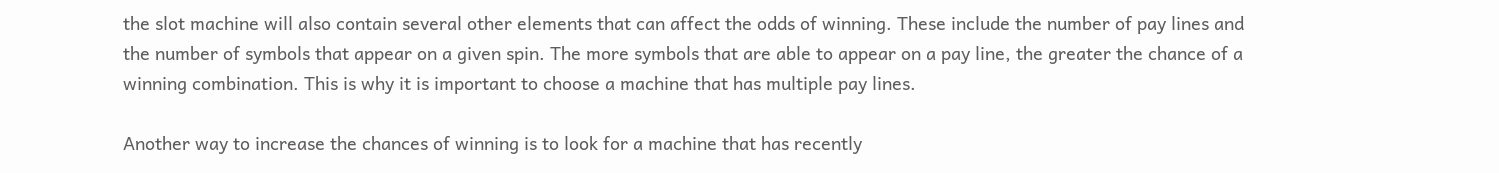the slot machine will also contain several other elements that can affect the odds of winning. These include the number of pay lines and the number of symbols that appear on a given spin. The more symbols that are able to appear on a pay line, the greater the chance of a winning combination. This is why it is important to choose a machine that has multiple pay lines.

Another way to increase the chances of winning is to look for a machine that has recently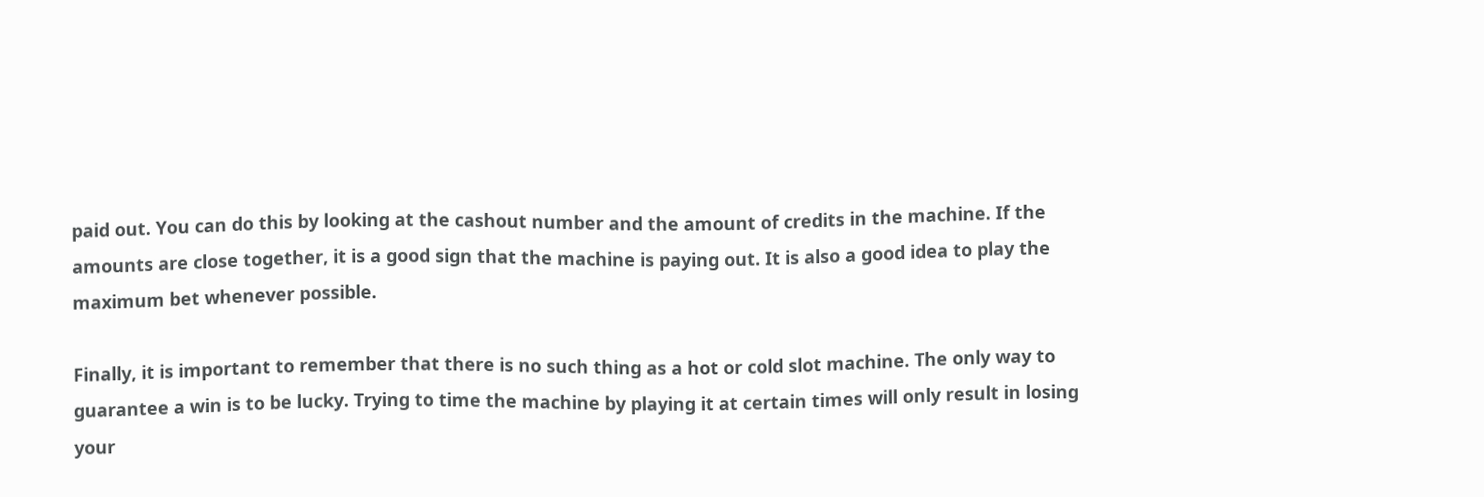paid out. You can do this by looking at the cashout number and the amount of credits in the machine. If the amounts are close together, it is a good sign that the machine is paying out. It is also a good idea to play the maximum bet whenever possible.

Finally, it is important to remember that there is no such thing as a hot or cold slot machine. The only way to guarantee a win is to be lucky. Trying to time the machine by playing it at certain times will only result in losing your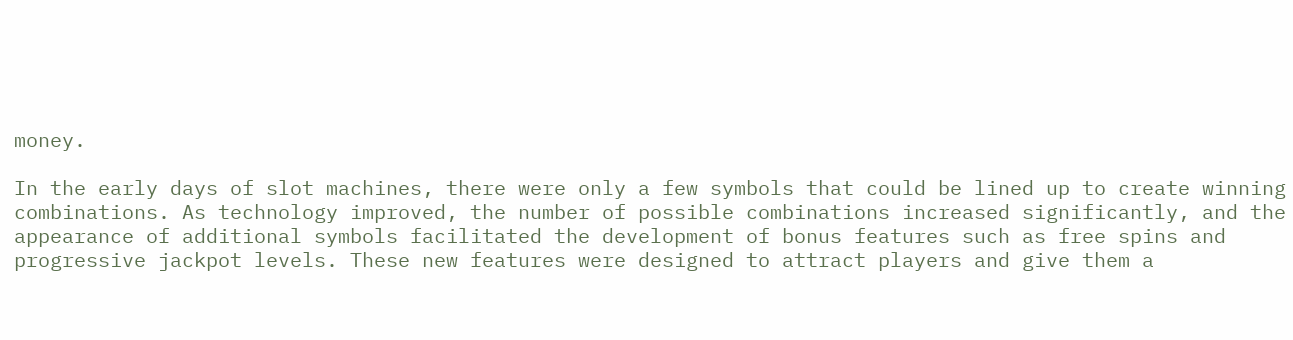money.

In the early days of slot machines, there were only a few symbols that could be lined up to create winning combinations. As technology improved, the number of possible combinations increased significantly, and the appearance of additional symbols facilitated the development of bonus features such as free spins and progressive jackpot levels. These new features were designed to attract players and give them a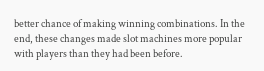better chance of making winning combinations. In the end, these changes made slot machines more popular with players than they had been before.